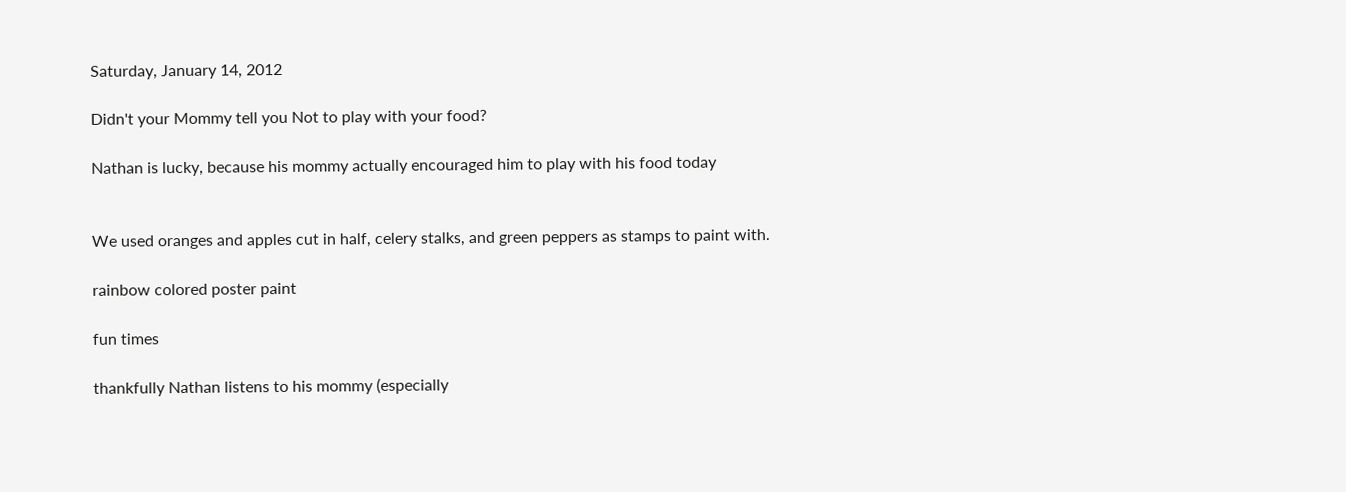Saturday, January 14, 2012

Didn't your Mommy tell you Not to play with your food?

Nathan is lucky, because his mommy actually encouraged him to play with his food today


We used oranges and apples cut in half, celery stalks, and green peppers as stamps to paint with.

rainbow colored poster paint

fun times

thankfully Nathan listens to his mommy (especially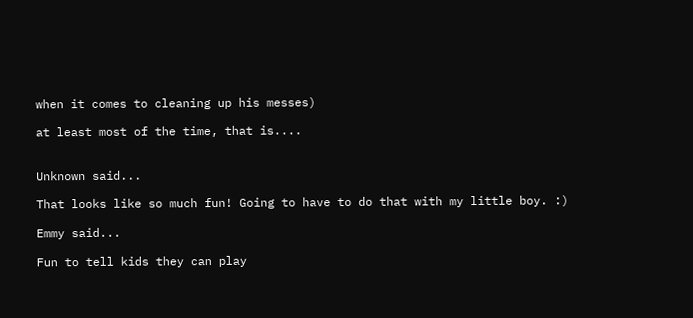when it comes to cleaning up his messes)

at least most of the time, that is....


Unknown said...

That looks like so much fun! Going to have to do that with my little boy. :)

Emmy said...

Fun to tell kids they can play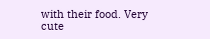with their food. Very cute